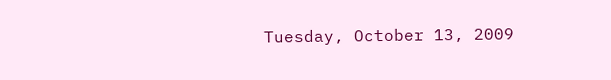Tuesday, October 13, 2009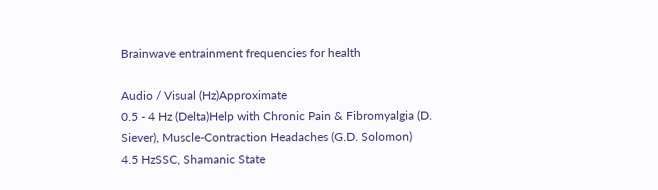Brainwave entrainment frequencies for health

Audio / Visual (Hz)Approximate
0.5 - 4 Hz (Delta)Help with Chronic Pain & Fibromyalgia (D. Siever), Muscle-Contraction Headaches (G.D. Solomon)
4.5 HzSSC, Shamanic State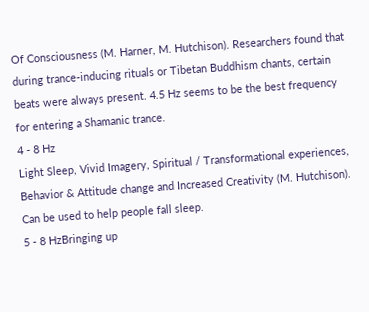Of Consciousness (M. Harner, M. Hutchison). Researchers found that during trance-inducing rituals or Tibetan Buddhism chants, certain beats were always present. 4.5 Hz seems to be the best frequency for entering a Shamanic trance.
4 - 8 Hz
Light Sleep, Vivid Imagery, Spiritual / Transformational experiences, Behavior & Attitude change and Increased Creativity (M. Hutchison). Can be used to help people fall sleep.
5 - 8 HzBringing up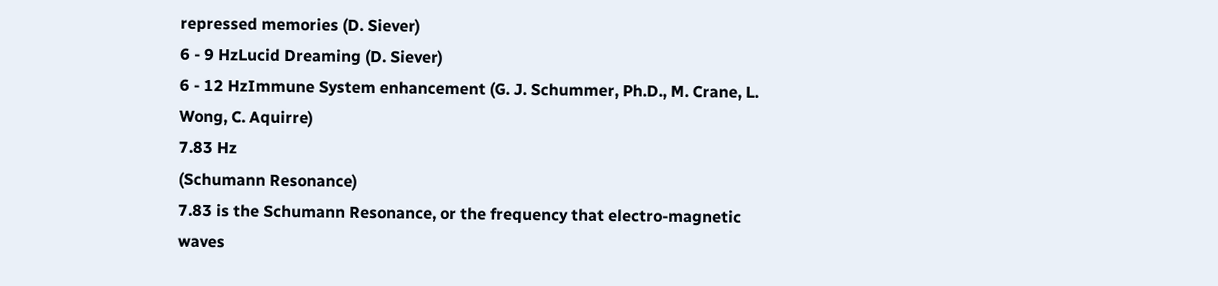repressed memories (D. Siever)
6 - 9 HzLucid Dreaming (D. Siever)
6 - 12 HzImmune System enhancement (G. J. Schummer, Ph.D., M. Crane, L. Wong, C. Aquirre)
7.83 Hz
(Schumann Resonance)
7.83 is the Schumann Resonance, or the frequency that electro-magnetic waves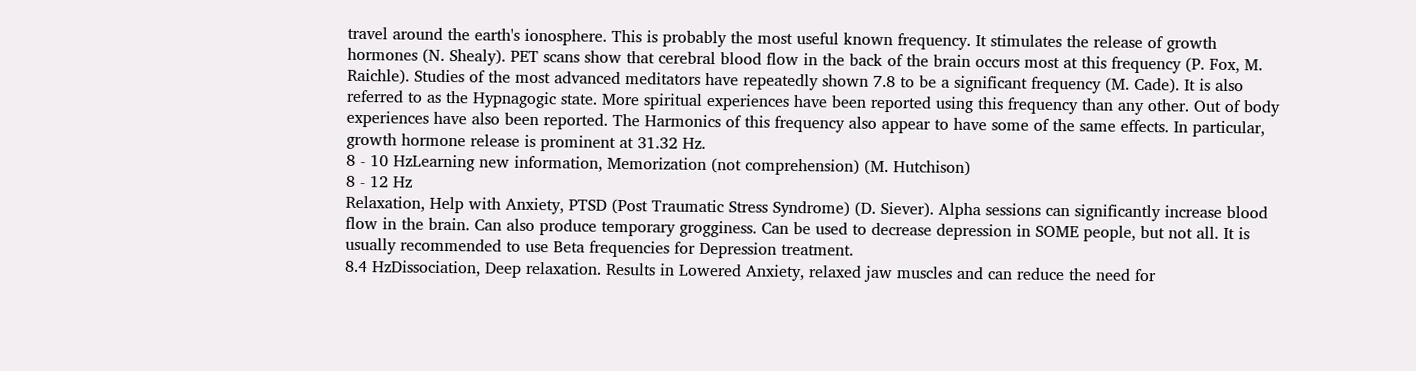travel around the earth's ionosphere. This is probably the most useful known frequency. It stimulates the release of growth hormones (N. Shealy). PET scans show that cerebral blood flow in the back of the brain occurs most at this frequency (P. Fox, M. Raichle). Studies of the most advanced meditators have repeatedly shown 7.8 to be a significant frequency (M. Cade). It is also referred to as the Hypnagogic state. More spiritual experiences have been reported using this frequency than any other. Out of body experiences have also been reported. The Harmonics of this frequency also appear to have some of the same effects. In particular, growth hormone release is prominent at 31.32 Hz.
8 - 10 HzLearning new information, Memorization (not comprehension) (M. Hutchison)
8 - 12 Hz
Relaxation, Help with Anxiety, PTSD (Post Traumatic Stress Syndrome) (D. Siever). Alpha sessions can significantly increase blood flow in the brain. Can also produce temporary grogginess. Can be used to decrease depression in SOME people, but not all. It is usually recommended to use Beta frequencies for Depression treatment.
8.4 HzDissociation, Deep relaxation. Results in Lowered Anxiety, relaxed jaw muscles and can reduce the need for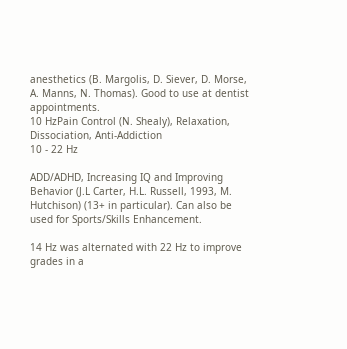anesthetics (B. Margolis, D. Siever, D. Morse, A. Manns, N. Thomas). Good to use at dentist appointments.
10 HzPain Control (N. Shealy), Relaxation, Dissociation, Anti-Addiction
10 - 22 Hz

ADD/ADHD, Increasing IQ and Improving Behavior (J.L Carter, H.L. Russell, 1993, M. Hutchison) (13+ in particular). Can also be used for Sports/Skills Enhancement.

14 Hz was alternated with 22 Hz to improve grades in a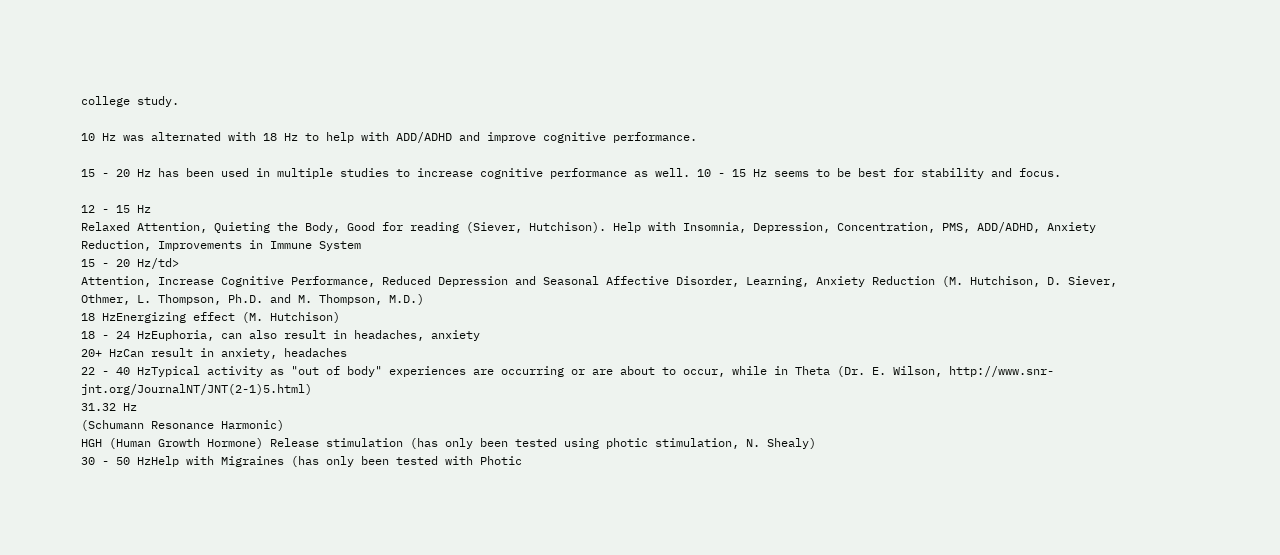college study.

10 Hz was alternated with 18 Hz to help with ADD/ADHD and improve cognitive performance.

15 - 20 Hz has been used in multiple studies to increase cognitive performance as well. 10 - 15 Hz seems to be best for stability and focus.

12 - 15 Hz
Relaxed Attention, Quieting the Body, Good for reading (Siever, Hutchison). Help with Insomnia, Depression, Concentration, PMS, ADD/ADHD, Anxiety Reduction, Improvements in Immune System
15 - 20 Hz/td>
Attention, Increase Cognitive Performance, Reduced Depression and Seasonal Affective Disorder, Learning, Anxiety Reduction (M. Hutchison, D. Siever, Othmer, L. Thompson, Ph.D. and M. Thompson, M.D.)
18 HzEnergizing effect (M. Hutchison)
18 - 24 HzEuphoria, can also result in headaches, anxiety
20+ HzCan result in anxiety, headaches
22 - 40 HzTypical activity as "out of body" experiences are occurring or are about to occur, while in Theta (Dr. E. Wilson, http://www.snr-jnt.org/JournalNT/JNT(2-1)5.html)
31.32 Hz
(Schumann Resonance Harmonic)
HGH (Human Growth Hormone) Release stimulation (has only been tested using photic stimulation, N. Shealy)
30 - 50 HzHelp with Migraines (has only been tested with Photic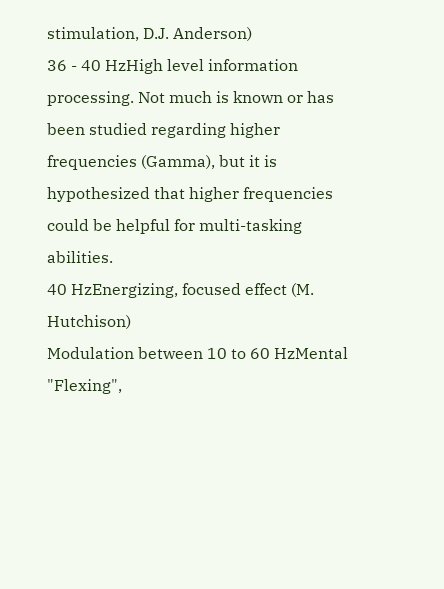stimulation, D.J. Anderson)
36 - 40 HzHigh level information processing. Not much is known or has been studied regarding higher frequencies (Gamma), but it is hypothesized that higher frequencies could be helpful for multi-tasking abilities.
40 HzEnergizing, focused effect (M. Hutchison)
Modulation between 10 to 60 HzMental "Flexing",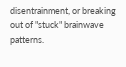disentrainment, or breaking out of "stuck" brainwave patterns.